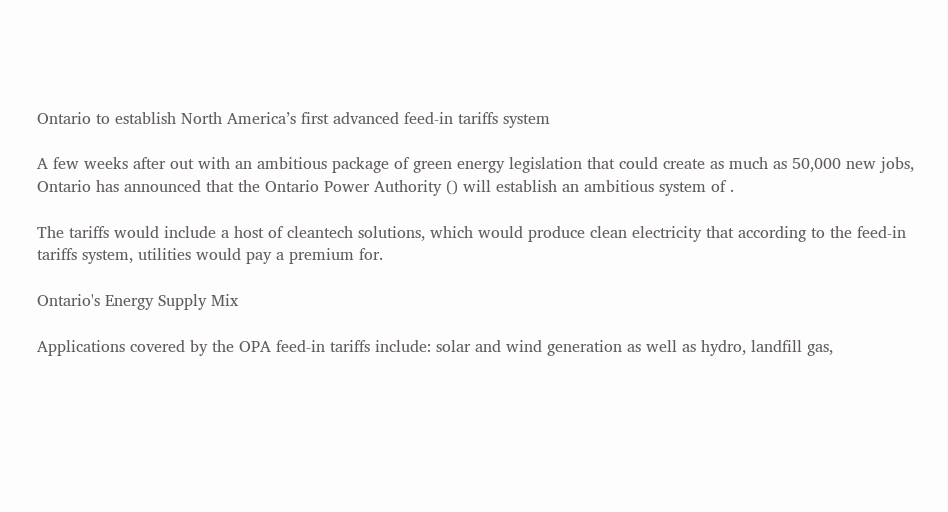Ontario to establish North America’s first advanced feed-in tariffs system

A few weeks after out with an ambitious package of green energy legislation that could create as much as 50,000 new jobs, Ontario has announced that the Ontario Power Authority () will establish an ambitious system of .

The tariffs would include a host of cleantech solutions, which would produce clean electricity that according to the feed-in tariffs system, utilities would pay a premium for.

Ontario's Energy Supply Mix

Applications covered by the OPA feed-in tariffs include: solar and wind generation as well as hydro, landfill gas,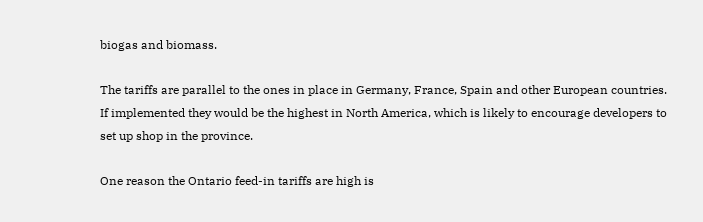biogas and biomass.

The tariffs are parallel to the ones in place in Germany, France, Spain and other European countries. If implemented they would be the highest in North America, which is likely to encourage developers to set up shop in the province.

One reason the Ontario feed-in tariffs are high is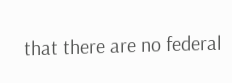that there are no federal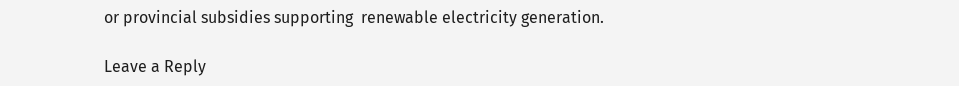or provincial subsidies supporting  renewable electricity generation.

Leave a Reply